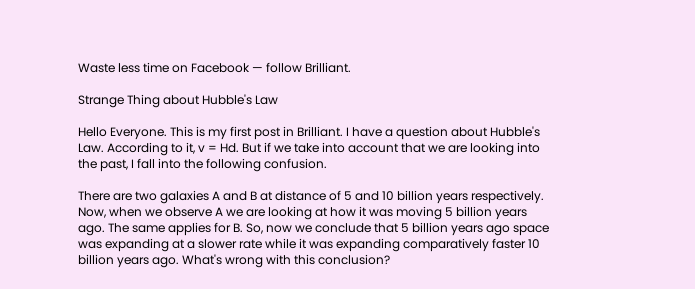Waste less time on Facebook — follow Brilliant.

Strange Thing about Hubble's Law

Hello Everyone. This is my first post in Brilliant. I have a question about Hubble's Law. According to it, v = Hd. But if we take into account that we are looking into the past, I fall into the following confusion.

There are two galaxies A and B at distance of 5 and 10 billion years respectively. Now, when we observe A we are looking at how it was moving 5 billion years ago. The same applies for B. So, now we conclude that 5 billion years ago space was expanding at a slower rate while it was expanding comparatively faster 10 billion years ago. What's wrong with this conclusion?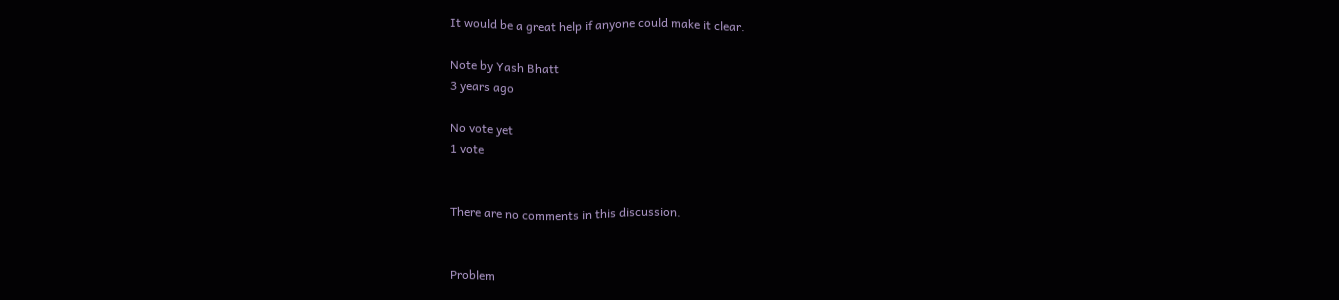It would be a great help if anyone could make it clear.

Note by Yash Bhatt
3 years ago

No vote yet
1 vote


There are no comments in this discussion.


Problem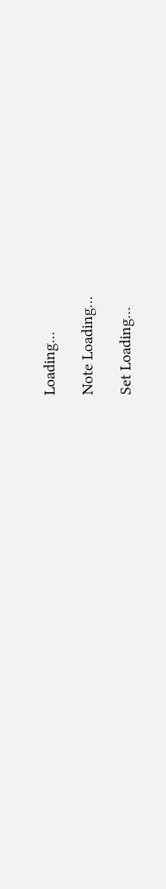Loading...

Note Loading...

Set Loading...